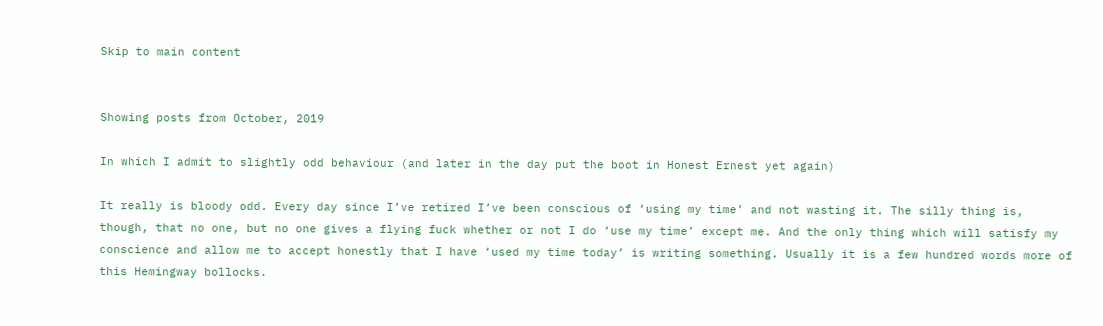Skip to main content


Showing posts from October, 2019

In which I admit to slightly odd behaviour (and later in the day put the boot in Honest Ernest yet again)

It really is bloody odd. Every day since I’ve retired I’ve been conscious of ‘using my time’ and not wasting it. The silly thing is, though, that no one, but no one gives a flying fuck whether or not I do ‘use my time’ except me. And the only thing which will satisfy my conscience and allow me to accept honestly that I have ‘used my time today’ is writing something. Usually it is a few hundred words more of this Hemingway bollocks.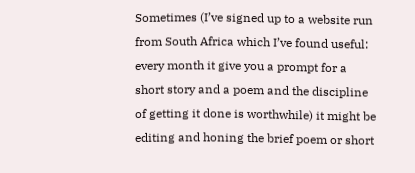Sometimes (I’ve signed up to a website run from South Africa which I’ve found useful: every month it give you a prompt for a short story and a poem and the discipline of getting it done is worthwhile) it might be editing and honing the brief poem or short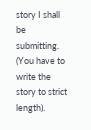story I shall be submitting. (You have to write the story to strict length).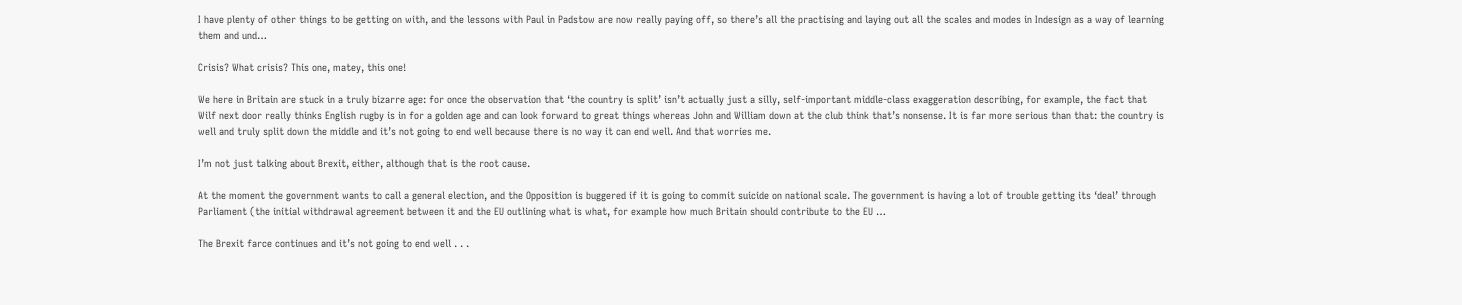I have plenty of other things to be getting on with, and the lessons with Paul in Padstow are now really paying off, so there’s all the practising and laying out all the scales and modes in Indesign as a way of learning them and und…

Crisis? What crisis? This one, matey, this one!

We here in Britain are stuck in a truly bizarre age: for once the observation that ‘the country is split’ isn’t actually just a silly, self-important middle-class exaggeration describing, for example, the fact that Wilf next door really thinks English rugby is in for a golden age and can look forward to great things whereas John and William down at the club think that’s nonsense. It is far more serious than that: the country is well and truly split down the middle and it’s not going to end well because there is no way it can end well. And that worries me.

I’m not just talking about Brexit, either, although that is the root cause.

At the moment the government wants to call a general election, and the Opposition is buggered if it is going to commit suicide on national scale. The government is having a lot of trouble getting its ‘deal’ through Parliament (the initial withdrawal agreement between it and the EU outlining what is what, for example how much Britain should contribute to the EU …

The Brexit farce continues and it’s not going to end well . . .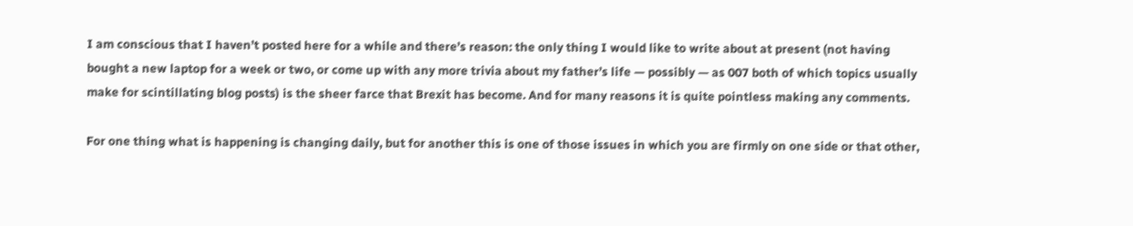I am conscious that I haven’t posted here for a while and there’s reason: the only thing I would like to write about at present (not having bought a new laptop for a week or two, or come up with any more trivia about my father’s life — possibly — as 007 both of which topics usually make for scintillating blog posts) is the sheer farce that Brexit has become. And for many reasons it is quite pointless making any comments.

For one thing what is happening is changing daily, but for another this is one of those issues in which you are firmly on one side or that other,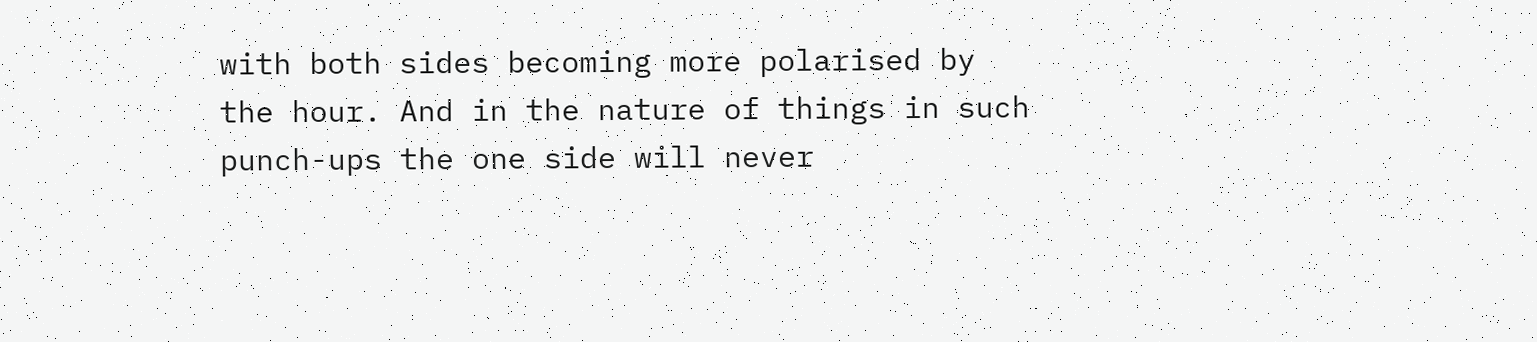with both sides becoming more polarised by the hour. And in the nature of things in such punch-ups the one side will never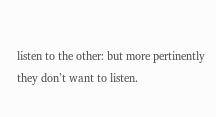listen to the other: but more pertinently they don’t want to listen.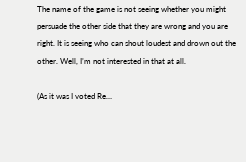The name of the game is not seeing whether you might persuade the other side that they are wrong and you are right. It is seeing who can shout loudest and drown out the other. Well, I’m not interested in that at all.

(As it was I voted Re…